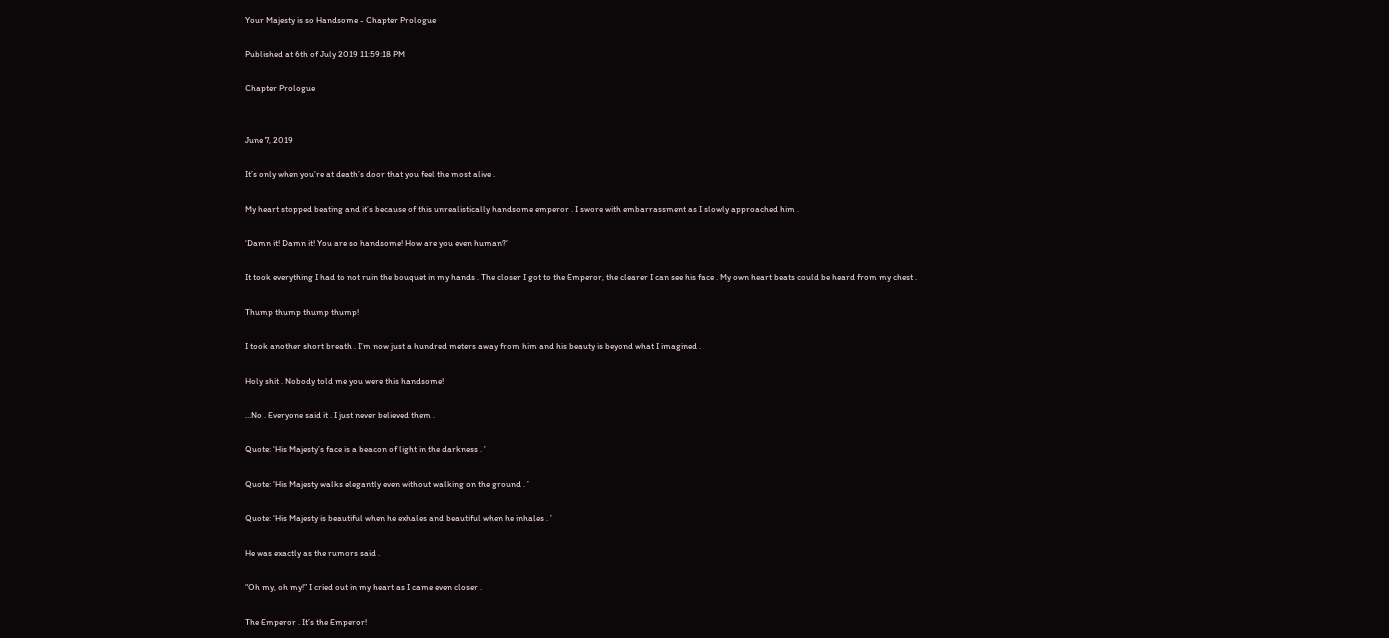Your Majesty is so Handsome - Chapter Prologue

Published at 6th of July 2019 11:59:18 PM

Chapter Prologue


June 7, 2019

It’s only when you’re at death’s door that you feel the most alive .

My heart stopped beating and it’s because of this unrealistically handsome emperor . I swore with embarrassment as I slowly approached him .

‘Damn it! Damn it! You are so handsome! How are you even human?’

It took everything I had to not ruin the bouquet in my hands . The closer I got to the Emperor, the clearer I can see his face . My own heart beats could be heard from my chest .

Thump thump thump thump!

I took another short breath . I’m now just a hundred meters away from him and his beauty is beyond what I imagined .

Holy shit . Nobody told me you were this handsome!

…No . Everyone said it . I just never believed them .

Quote: ‘His Majesty’s face is a beacon of light in the darkness . ’

Quote: ‘His Majesty walks elegantly even without walking on the ground . ’

Quote: ‘His Majesty is beautiful when he exhales and beautiful when he inhales . ’

He was exactly as the rumors said .

“Oh my, oh my!” I cried out in my heart as I came even closer .

The Emperor . It’s the Emperor!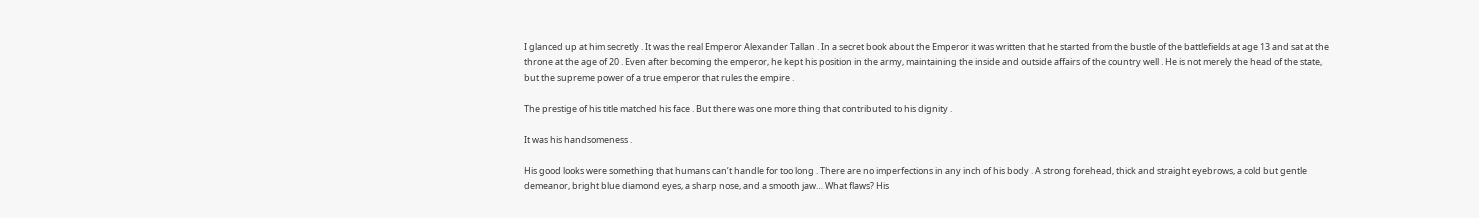I glanced up at him secretly . It was the real Emperor Alexander Tallan . In a secret book about the Emperor it was written that he started from the bustle of the battlefields at age 13 and sat at the throne at the age of 20 . Even after becoming the emperor, he kept his position in the army, maintaining the inside and outside affairs of the country well . He is not merely the head of the state, but the supreme power of a true emperor that rules the empire .

The prestige of his title matched his face . But there was one more thing that contributed to his dignity .

It was his handsomeness .

His good looks were something that humans can’t handle for too long . There are no imperfections in any inch of his body . A strong forehead, thick and straight eyebrows, a cold but gentle demeanor, bright blue diamond eyes, a sharp nose, and a smooth jaw… What flaws? His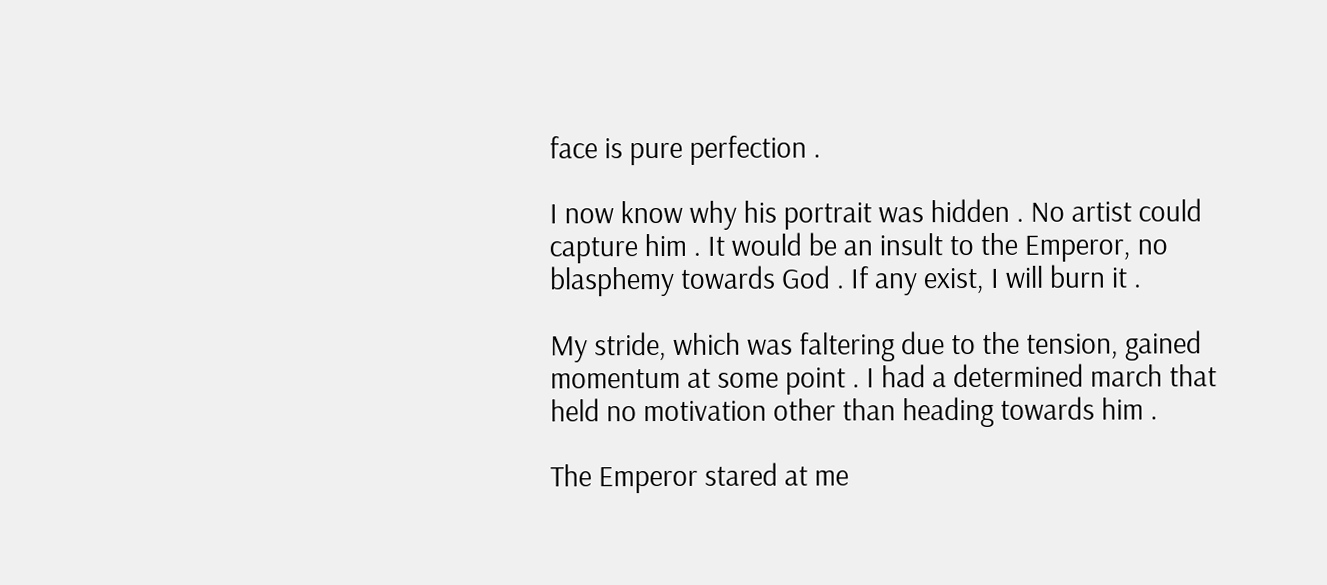face is pure perfection .

I now know why his portrait was hidden . No artist could capture him . It would be an insult to the Emperor, no blasphemy towards God . If any exist, I will burn it .

My stride, which was faltering due to the tension, gained momentum at some point . I had a determined march that held no motivation other than heading towards him .

The Emperor stared at me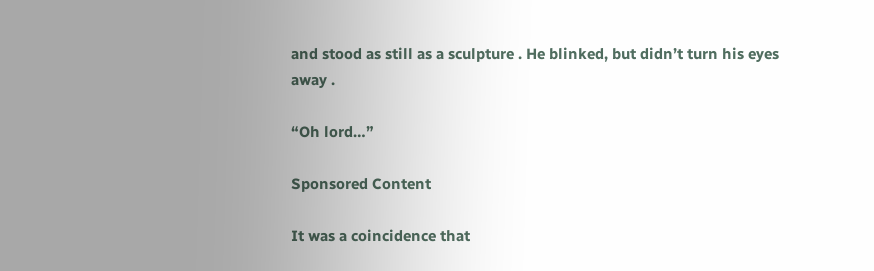and stood as still as a sculpture . He blinked, but didn’t turn his eyes away .

“Oh lord…”

Sponsored Content

It was a coincidence that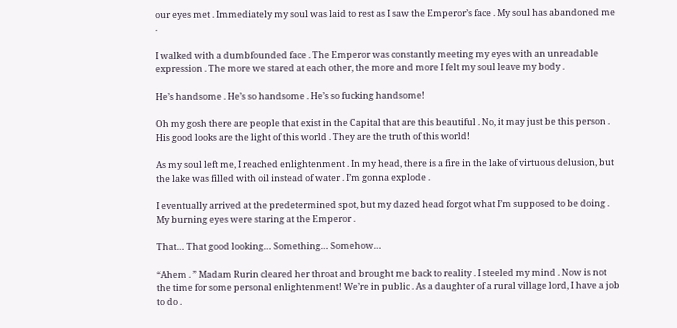our eyes met . Immediately my soul was laid to rest as I saw the Emperor’s face . My soul has abandoned me .

I walked with a dumbfounded face . The Emperor was constantly meeting my eyes with an unreadable expression . The more we stared at each other, the more and more I felt my soul leave my body .

He’s handsome . He’s so handsome . He’s so fucking handsome!

Oh my gosh there are people that exist in the Capital that are this beautiful . No, it may just be this person . His good looks are the light of this world . They are the truth of this world!

As my soul left me, I reached enlightenment . In my head, there is a fire in the lake of virtuous delusion, but the lake was filled with oil instead of water . I’m gonna explode .

I eventually arrived at the predetermined spot, but my dazed head forgot what I’m supposed to be doing . My burning eyes were staring at the Emperor .

That… That good looking… Something… Somehow…

“Ahem . ” Madam Rurin cleared her throat and brought me back to reality . I steeled my mind . Now is not the time for some personal enlightenment! We’re in public . As a daughter of a rural village lord, I have a job to do .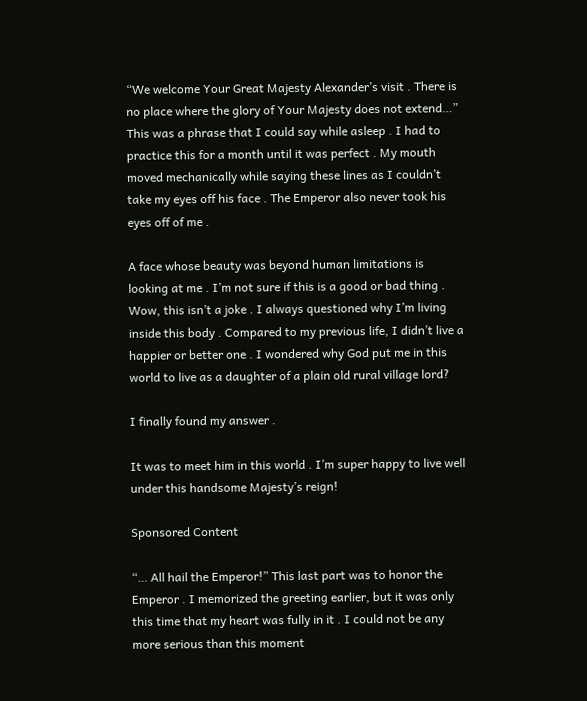“We welcome Your Great Majesty Alexander’s visit . There is no place where the glory of Your Majesty does not extend…” This was a phrase that I could say while asleep . I had to practice this for a month until it was perfect . My mouth moved mechanically while saying these lines as I couldn’t take my eyes off his face . The Emperor also never took his eyes off of me .

A face whose beauty was beyond human limitations is looking at me . I’m not sure if this is a good or bad thing . Wow, this isn’t a joke . I always questioned why I’m living inside this body . Compared to my previous life, I didn’t live a happier or better one . I wondered why God put me in this world to live as a daughter of a plain old rural village lord?

I finally found my answer .

It was to meet him in this world . I’m super happy to live well under this handsome Majesty’s reign!

Sponsored Content

“… All hail the Emperor!” This last part was to honor the Emperor . I memorized the greeting earlier, but it was only this time that my heart was fully in it . I could not be any more serious than this moment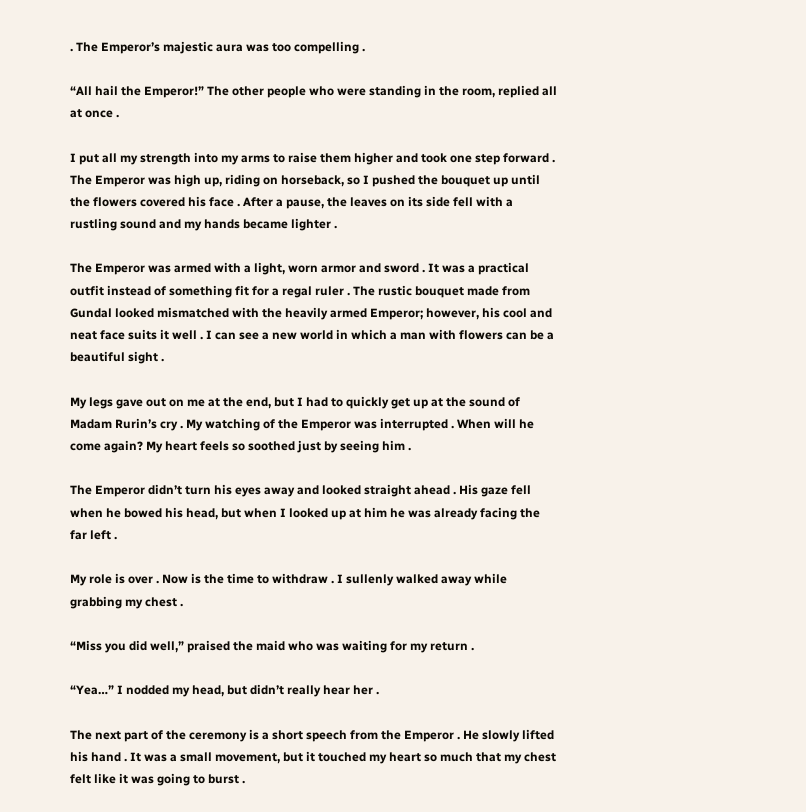. The Emperor’s majestic aura was too compelling .

“All hail the Emperor!” The other people who were standing in the room, replied all at once .

I put all my strength into my arms to raise them higher and took one step forward . The Emperor was high up, riding on horseback, so I pushed the bouquet up until the flowers covered his face . After a pause, the leaves on its side fell with a rustling sound and my hands became lighter .

The Emperor was armed with a light, worn armor and sword . It was a practical outfit instead of something fit for a regal ruler . The rustic bouquet made from Gundal looked mismatched with the heavily armed Emperor; however, his cool and neat face suits it well . I can see a new world in which a man with flowers can be a beautiful sight .

My legs gave out on me at the end, but I had to quickly get up at the sound of Madam Rurin’s cry . My watching of the Emperor was interrupted . When will he come again? My heart feels so soothed just by seeing him .

The Emperor didn’t turn his eyes away and looked straight ahead . His gaze fell when he bowed his head, but when I looked up at him he was already facing the far left .

My role is over . Now is the time to withdraw . I sullenly walked away while grabbing my chest .

“Miss you did well,” praised the maid who was waiting for my return .

“Yea…” I nodded my head, but didn’t really hear her .

The next part of the ceremony is a short speech from the Emperor . He slowly lifted his hand . It was a small movement, but it touched my heart so much that my chest felt like it was going to burst .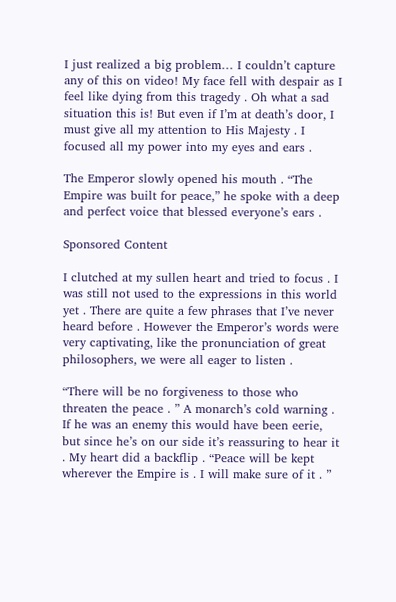I just realized a big problem… I couldn’t capture any of this on video! My face fell with despair as I feel like dying from this tragedy . Oh what a sad situation this is! But even if I’m at death’s door, I must give all my attention to His Majesty . I focused all my power into my eyes and ears .

The Emperor slowly opened his mouth . “The Empire was built for peace,” he spoke with a deep and perfect voice that blessed everyone’s ears .

Sponsored Content

I clutched at my sullen heart and tried to focus . I was still not used to the expressions in this world yet . There are quite a few phrases that I’ve never heard before . However the Emperor’s words were very captivating, like the pronunciation of great philosophers, we were all eager to listen .

“There will be no forgiveness to those who threaten the peace . ” A monarch’s cold warning . If he was an enemy this would have been eerie, but since he’s on our side it’s reassuring to hear it . My heart did a backflip . “Peace will be kept wherever the Empire is . I will make sure of it . ”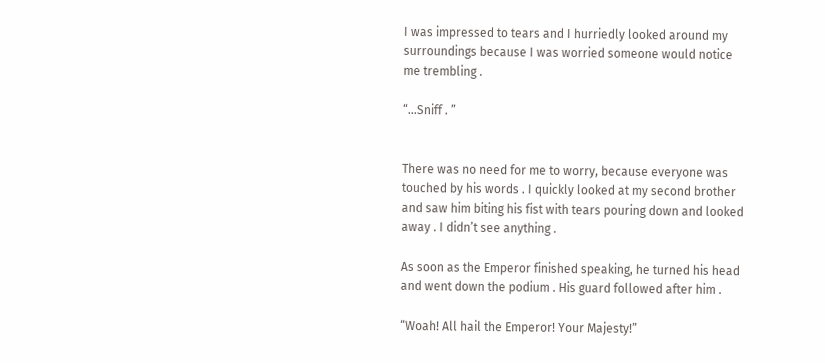I was impressed to tears and I hurriedly looked around my surroundings because I was worried someone would notice me trembling .

“…Sniff . ”


There was no need for me to worry, because everyone was touched by his words . I quickly looked at my second brother and saw him biting his fist with tears pouring down and looked away . I didn’t see anything .

As soon as the Emperor finished speaking, he turned his head and went down the podium . His guard followed after him .

“Woah! All hail the Emperor! Your Majesty!”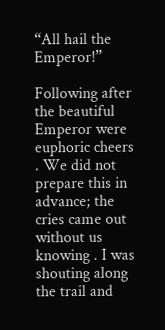“All hail the Emperor!”

Following after the beautiful Emperor were euphoric cheers . We did not prepare this in advance; the cries came out without us knowing . I was shouting along the trail and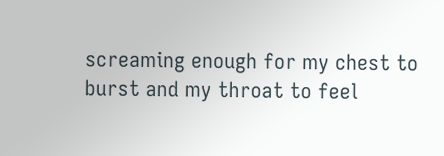screaming enough for my chest to burst and my throat to feel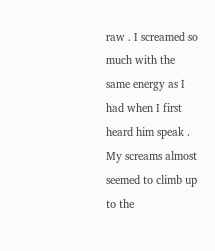raw . I screamed so much with the same energy as I had when I first heard him speak . My screams almost seemed to climb up to the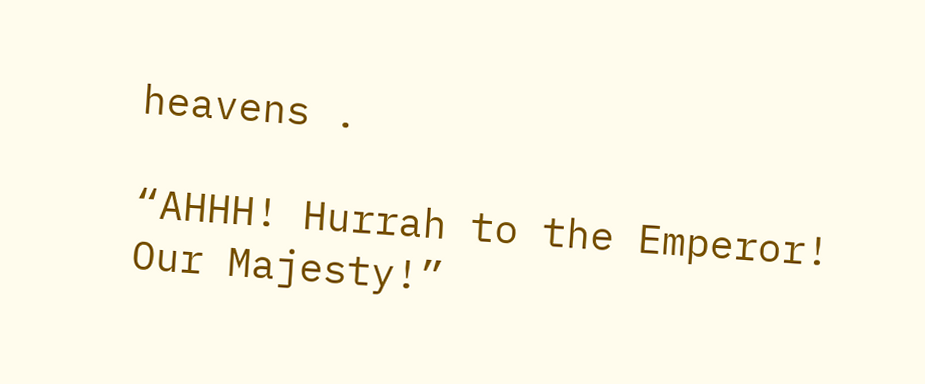heavens .

“AHHH! Hurrah to the Emperor! Our Majesty!”